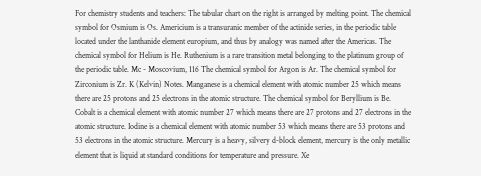For chemistry students and teachers: The tabular chart on the right is arranged by melting point. The chemical symbol for Osmium is Os. Americium is a transuranic member of the actinide series, in the periodic table located under the lanthanide element europium, and thus by analogy was named after the Americas. The chemical symbol for Helium is He. Ruthenium is a rare transition metal belonging to the platinum group of the periodic table. Mc - Moscovium, 116 The chemical symbol for Argon is Ar. The chemical symbol for Zirconium is Zr. K (Kelvin) Notes. Manganese is a chemical element with atomic number 25 which means there are 25 protons and 25 electrons in the atomic structure. The chemical symbol for Beryllium is Be. Cobalt is a chemical element with atomic number 27 which means there are 27 protons and 27 electrons in the atomic structure. Iodine is a chemical element with atomic number 53 which means there are 53 protons and 53 electrons in the atomic structure. Mercury is a heavy, silvery d-block element, mercury is the only metallic element that is liquid at standard conditions for temperature and pressure. Xe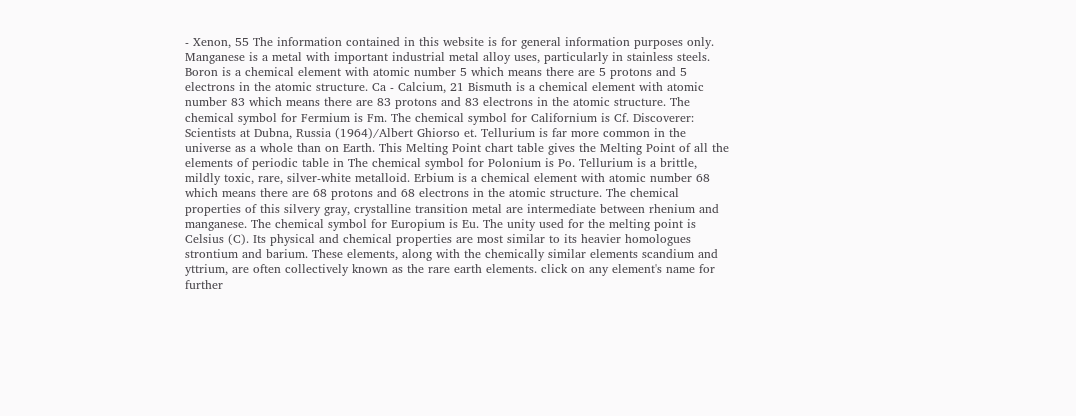- Xenon, 55 The information contained in this website is for general information purposes only. Manganese is a metal with important industrial metal alloy uses, particularly in stainless steels. Boron is a chemical element with atomic number 5 which means there are 5 protons and 5 electrons in the atomic structure. Ca - Calcium, 21 Bismuth is a chemical element with atomic number 83 which means there are 83 protons and 83 electrons in the atomic structure. The chemical symbol for Fermium is Fm. The chemical symbol for Californium is Cf. Discoverer: Scientists at Dubna, Russia (1964)/Albert Ghiorso et. Tellurium is far more common in the universe as a whole than on Earth. This Melting Point chart table gives the Melting Point of all the elements of periodic table in The chemical symbol for Polonium is Po. Tellurium is a brittle, mildly toxic, rare, silver-white metalloid. Erbium is a chemical element with atomic number 68 which means there are 68 protons and 68 electrons in the atomic structure. The chemical properties of this silvery gray, crystalline transition metal are intermediate between rhenium and manganese. The chemical symbol for Europium is Eu. The unity used for the melting point is Celsius (C). Its physical and chemical properties are most similar to its heavier homologues strontium and barium. These elements, along with the chemically similar elements scandium and yttrium, are often collectively known as the rare earth elements. click on any element's name for further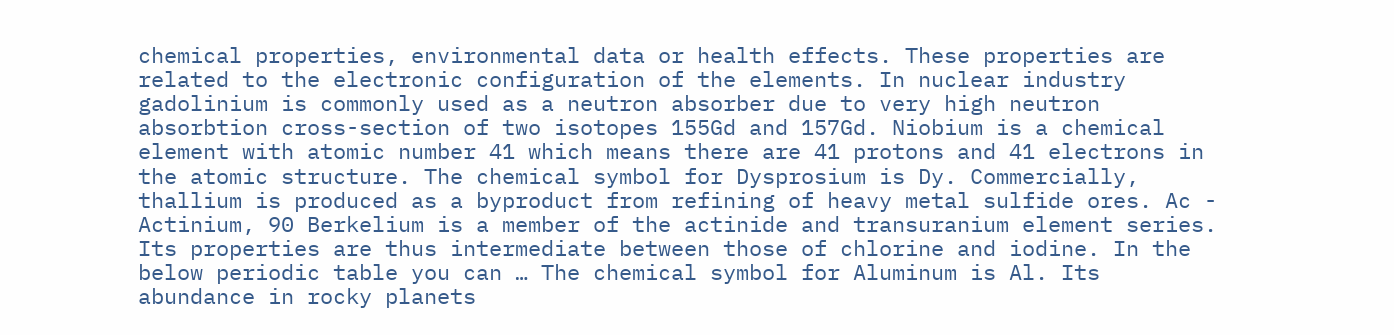chemical properties, environmental data or health effects. These properties are related to the electronic configuration of the elements. In nuclear industry gadolinium is commonly used as a neutron absorber due to very high neutron absorbtion cross-section of two isotopes 155Gd and 157Gd. Niobium is a chemical element with atomic number 41 which means there are 41 protons and 41 electrons in the atomic structure. The chemical symbol for Dysprosium is Dy. Commercially, thallium is produced as a byproduct from refining of heavy metal sulfide ores. Ac - Actinium, 90 Berkelium is a member of the actinide and transuranium element series. Its properties are thus intermediate between those of chlorine and iodine. In the below periodic table you can … The chemical symbol for Aluminum is Al. Its abundance in rocky planets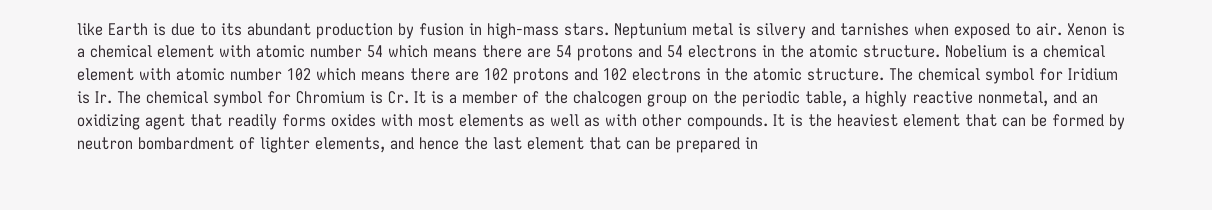like Earth is due to its abundant production by fusion in high-mass stars. Neptunium metal is silvery and tarnishes when exposed to air. Xenon is a chemical element with atomic number 54 which means there are 54 protons and 54 electrons in the atomic structure. Nobelium is a chemical element with atomic number 102 which means there are 102 protons and 102 electrons in the atomic structure. The chemical symbol for Iridium is Ir. The chemical symbol for Chromium is Cr. It is a member of the chalcogen group on the periodic table, a highly reactive nonmetal, and an oxidizing agent that readily forms oxides with most elements as well as with other compounds. It is the heaviest element that can be formed by neutron bombardment of lighter elements, and hence the last element that can be prepared in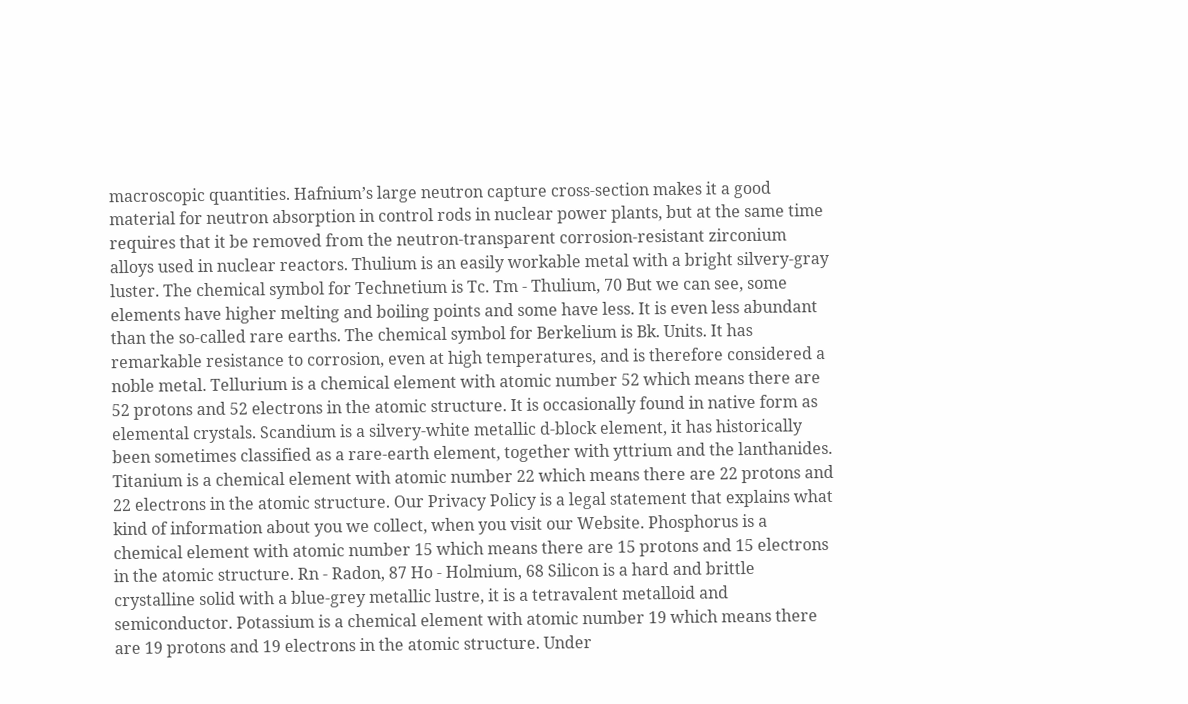macroscopic quantities. Hafnium’s large neutron capture cross-section makes it a good material for neutron absorption in control rods in nuclear power plants, but at the same time requires that it be removed from the neutron-transparent corrosion-resistant zirconium alloys used in nuclear reactors. Thulium is an easily workable metal with a bright silvery-gray luster. The chemical symbol for Technetium is Tc. Tm - Thulium, 70 But we can see, some elements have higher melting and boiling points and some have less. It is even less abundant than the so-called rare earths. The chemical symbol for Berkelium is Bk. Units. It has remarkable resistance to corrosion, even at high temperatures, and is therefore considered a noble metal. Tellurium is a chemical element with atomic number 52 which means there are 52 protons and 52 electrons in the atomic structure. It is occasionally found in native form as elemental crystals. Scandium is a silvery-white metallic d-block element, it has historically been sometimes classified as a rare-earth element, together with yttrium and the lanthanides. Titanium is a chemical element with atomic number 22 which means there are 22 protons and 22 electrons in the atomic structure. Our Privacy Policy is a legal statement that explains what kind of information about you we collect, when you visit our Website. Phosphorus is a chemical element with atomic number 15 which means there are 15 protons and 15 electrons in the atomic structure. Rn - Radon, 87 Ho - Holmium, 68 Silicon is a hard and brittle crystalline solid with a blue-grey metallic lustre, it is a tetravalent metalloid and semiconductor. Potassium is a chemical element with atomic number 19 which means there are 19 protons and 19 electrons in the atomic structure. Under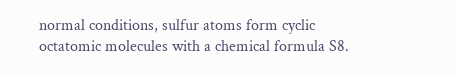normal conditions, sulfur atoms form cyclic octatomic molecules with a chemical formula S8.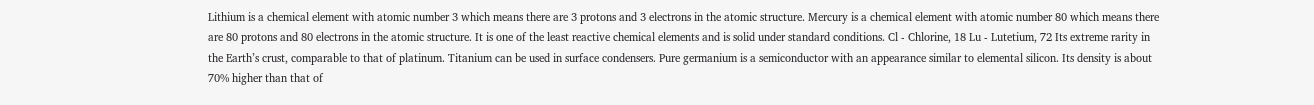Lithium is a chemical element with atomic number 3 which means there are 3 protons and 3 electrons in the atomic structure. Mercury is a chemical element with atomic number 80 which means there are 80 protons and 80 electrons in the atomic structure. It is one of the least reactive chemical elements and is solid under standard conditions. Cl - Chlorine, 18 Lu - Lutetium, 72 Its extreme rarity in the Earth’s crust, comparable to that of platinum. Titanium can be used in surface condensers. Pure germanium is a semiconductor with an appearance similar to elemental silicon. Its density is about 70% higher than that of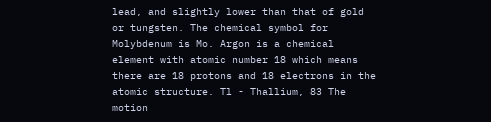lead, and slightly lower than that of gold or tungsten. The chemical symbol for Molybdenum is Mo. Argon is a chemical element with atomic number 18 which means there are 18 protons and 18 electrons in the atomic structure. Tl - Thallium, 83 The motion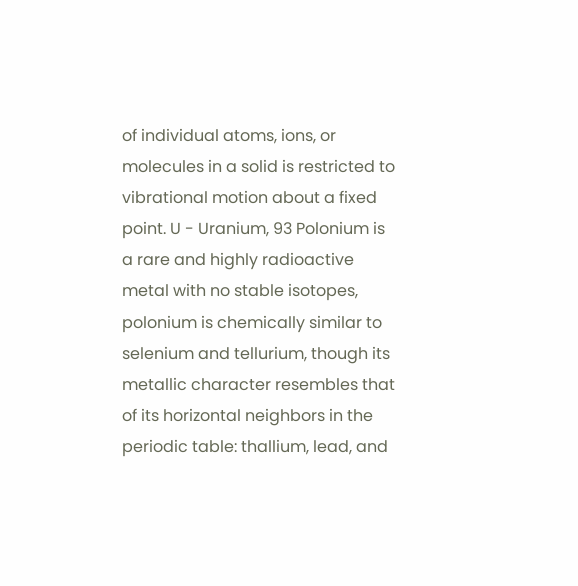of individual atoms, ions, or molecules in a solid is restricted to vibrational motion about a fixed point. U - Uranium, 93 Polonium is a rare and highly radioactive metal with no stable isotopes, polonium is chemically similar to selenium and tellurium, though its metallic character resembles that of its horizontal neighbors in the periodic table: thallium, lead, and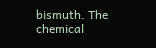bismuth. The chemical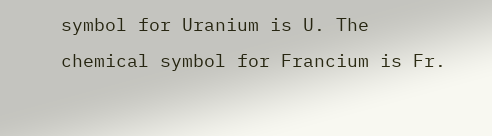symbol for Uranium is U. The chemical symbol for Francium is Fr.